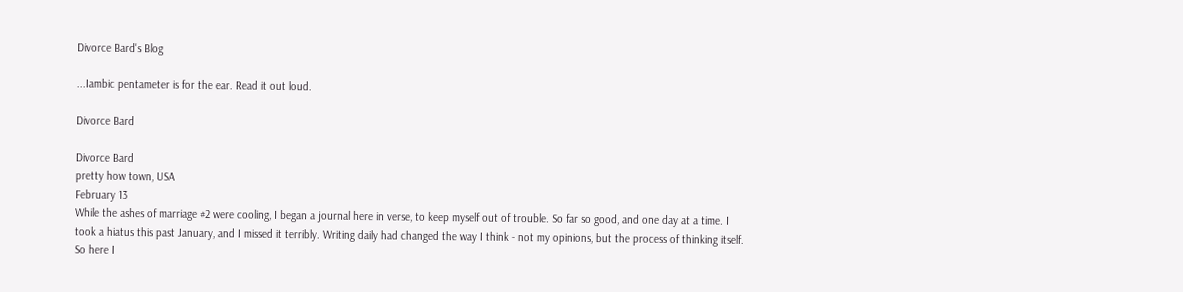Divorce Bard's Blog

...Iambic pentameter is for the ear. Read it out loud.

Divorce Bard

Divorce Bard
pretty how town, USA
February 13
While the ashes of marriage #2 were cooling, I began a journal here in verse, to keep myself out of trouble. So far so good, and one day at a time. I took a hiatus this past January, and I missed it terribly. Writing daily had changed the way I think - not my opinions, but the process of thinking itself. So here I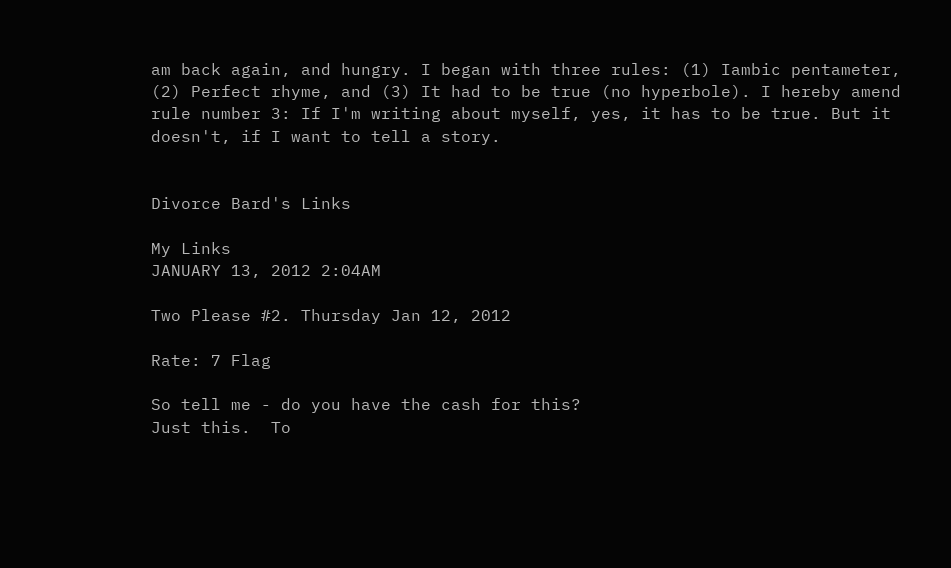am back again, and hungry. I began with three rules: (1) Iambic pentameter, (2) Perfect rhyme, and (3) It had to be true (no hyperbole). I hereby amend rule number 3: If I'm writing about myself, yes, it has to be true. But it doesn't, if I want to tell a story.


Divorce Bard's Links

My Links
JANUARY 13, 2012 2:04AM

Two Please #2. Thursday Jan 12, 2012

Rate: 7 Flag

So tell me - do you have the cash for this?
Just this.  To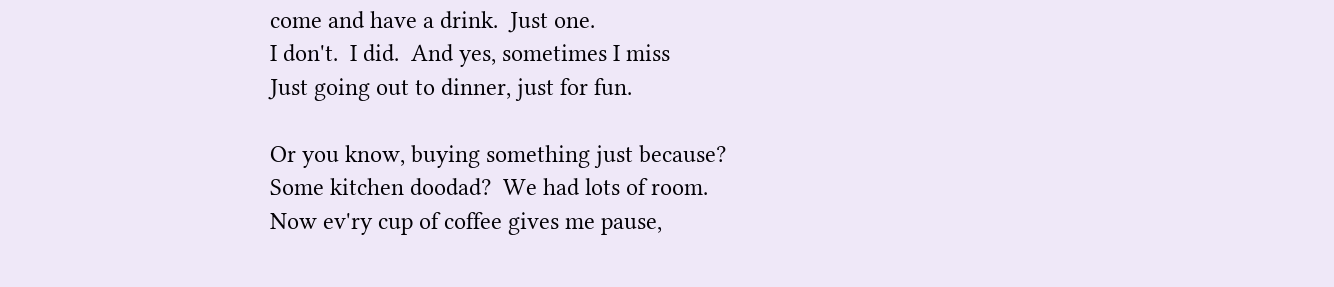come and have a drink.  Just one.
I don't.  I did.  And yes, sometimes I miss
Just going out to dinner, just for fun.

Or you know, buying something just because?
Some kitchen doodad?  We had lots of room.
Now ev'ry cup of coffee gives me pause,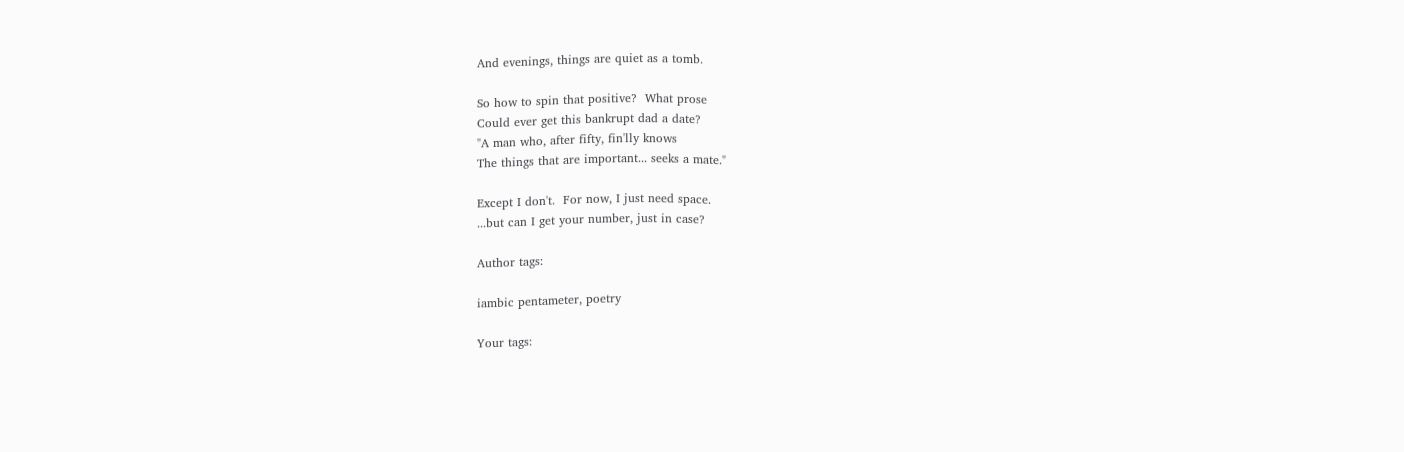And evenings, things are quiet as a tomb.

So how to spin that positive?  What prose
Could ever get this bankrupt dad a date?
"A man who, after fifty, fin'lly knows
The things that are important... seeks a mate."

Except I don't.  For now, I just need space.
...but can I get your number, just in case?

Author tags:

iambic pentameter, poetry

Your tags: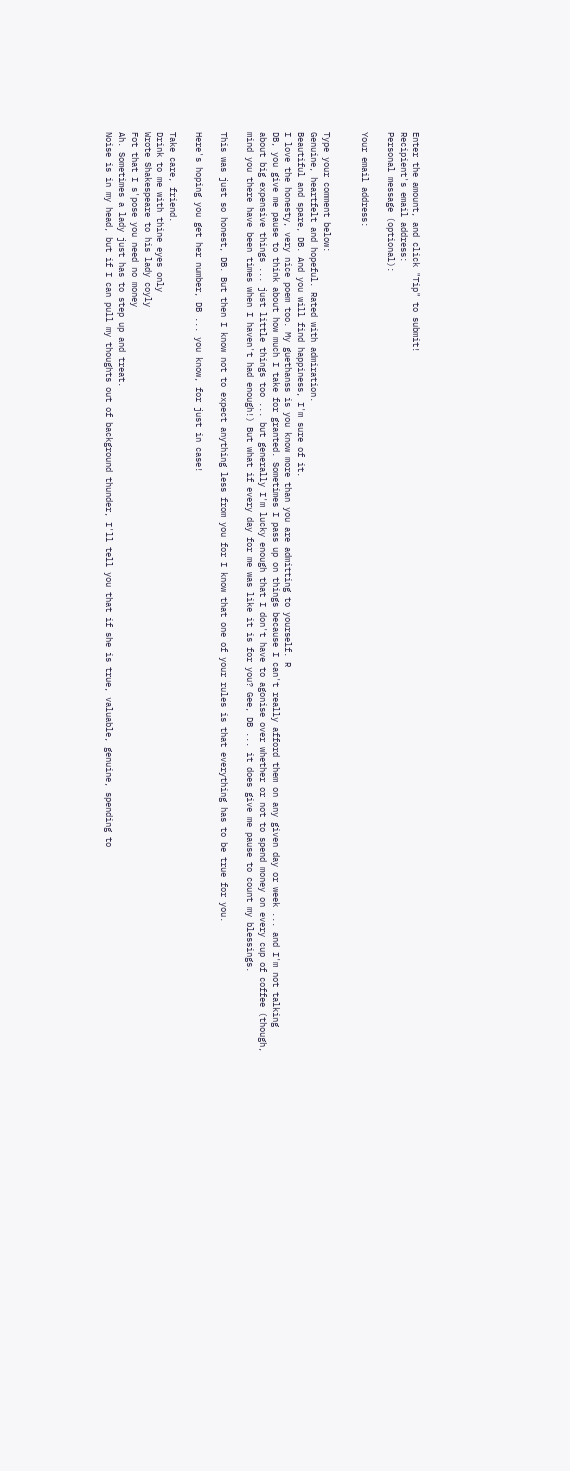Enter the amount, and click "Tip" to submit!
Recipient's email address:
Personal message (optional):

Your email address:


Type your comment below:
Genuine, heartfelt and hopeful. Rated with admiration.
Beautiful and spare, DB. And you will find happiness, I'm sure of it.
I love the honesty, very nice poem too. My guethanss is you know more than you are admitting to yourself. R
DB, you give me pause to think about how much I take for granted. Sometimes I pass up on things because I can't really afford them on any given day or week ... and I'm not talking about big expensive things ... just little things too ... but generally I'm lucky enough that I don't have to agonise over whether or not to spend money on every cup of coffee (though, mind you there have been times when I haven't had enough!) But what if every day for me was like it is for you? Gee, DB ... it does give me pause to count my blessings.

This was just so honest, DB. But then I know not to expect anything less from you for I know that one of your rules is that everything has to be true for you.

Here's hoping you get her number, DB ... you know, for just in case!

Take care, friend.
Drink to me with thine eyes only
Wrote Shakespeare to his lady coyly
Fot that I s'pose you need no money
Ah. Sometimes a lady just has to step up and treat.
Noise is in my head, but if I can pull my thoughts out of background thunder, I'll tell you that if she is true, valuable, genuine, spending to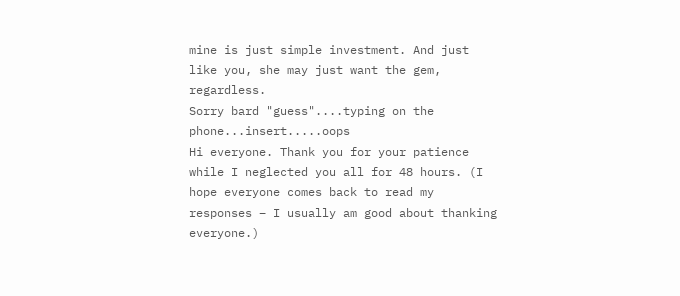mine is just simple investment. And just like you, she may just want the gem, regardless.
Sorry bard "guess"....typing on the phone...insert.....oops
Hi everyone. Thank you for your patience while I neglected you all for 48 hours. (I hope everyone comes back to read my responses – I usually am good about thanking everyone.)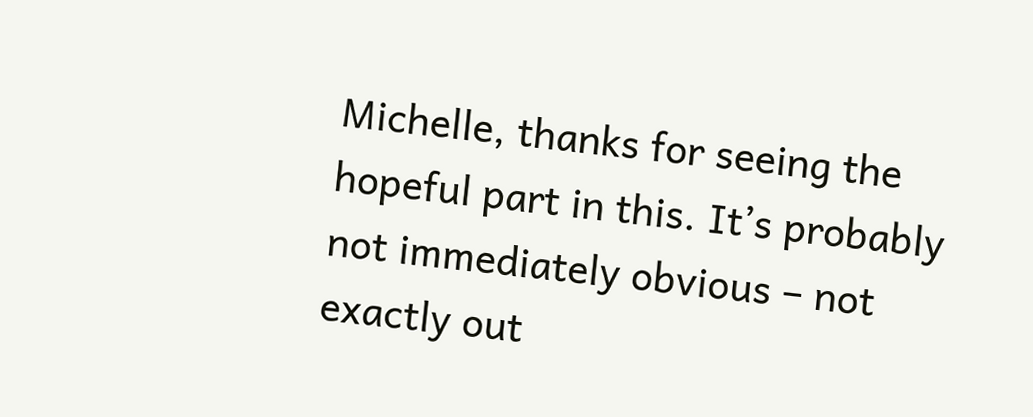Michelle, thanks for seeing the hopeful part in this. It’s probably not immediately obvious – not exactly out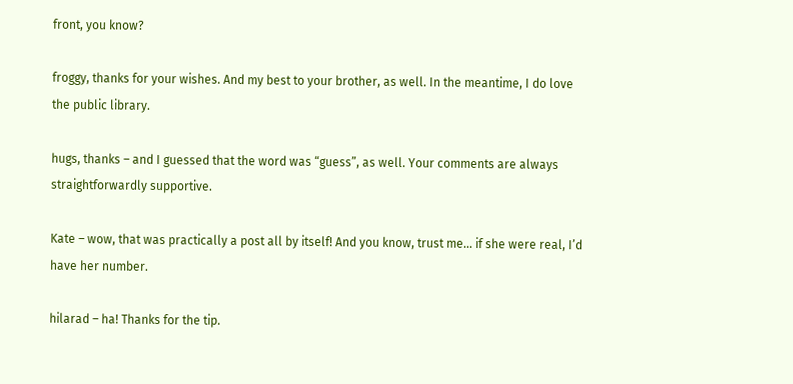front, you know?

froggy, thanks for your wishes. And my best to your brother, as well. In the meantime, I do love the public library.

hugs, thanks – and I guessed that the word was “guess”, as well. Your comments are always straightforwardly supportive.

Kate – wow, that was practically a post all by itself! And you know, trust me… if she were real, I’d have her number.

hilarad – ha! Thanks for the tip.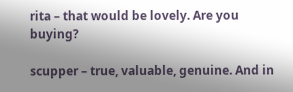rita – that would be lovely. Are you buying?

scupper – true, valuable, genuine. And in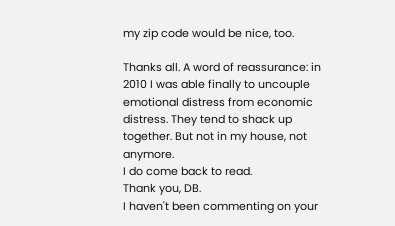my zip code would be nice, too.

Thanks all. A word of reassurance: in 2010 I was able finally to uncouple emotional distress from economic distress. They tend to shack up together. But not in my house, not anymore.
I do come back to read.
Thank you, DB.
I haven't been commenting on your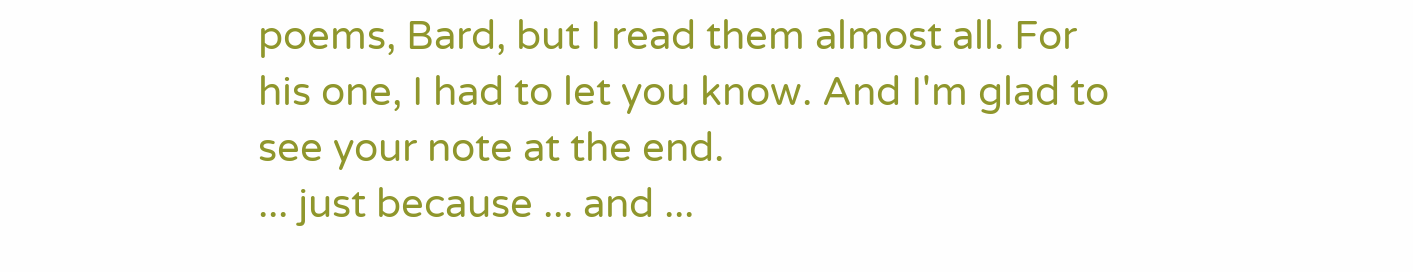poems, Bard, but I read them almost all. For his one, I had to let you know. And I'm glad to see your note at the end.
... just because ... and ...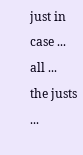just in case ...
all ... the justs ...